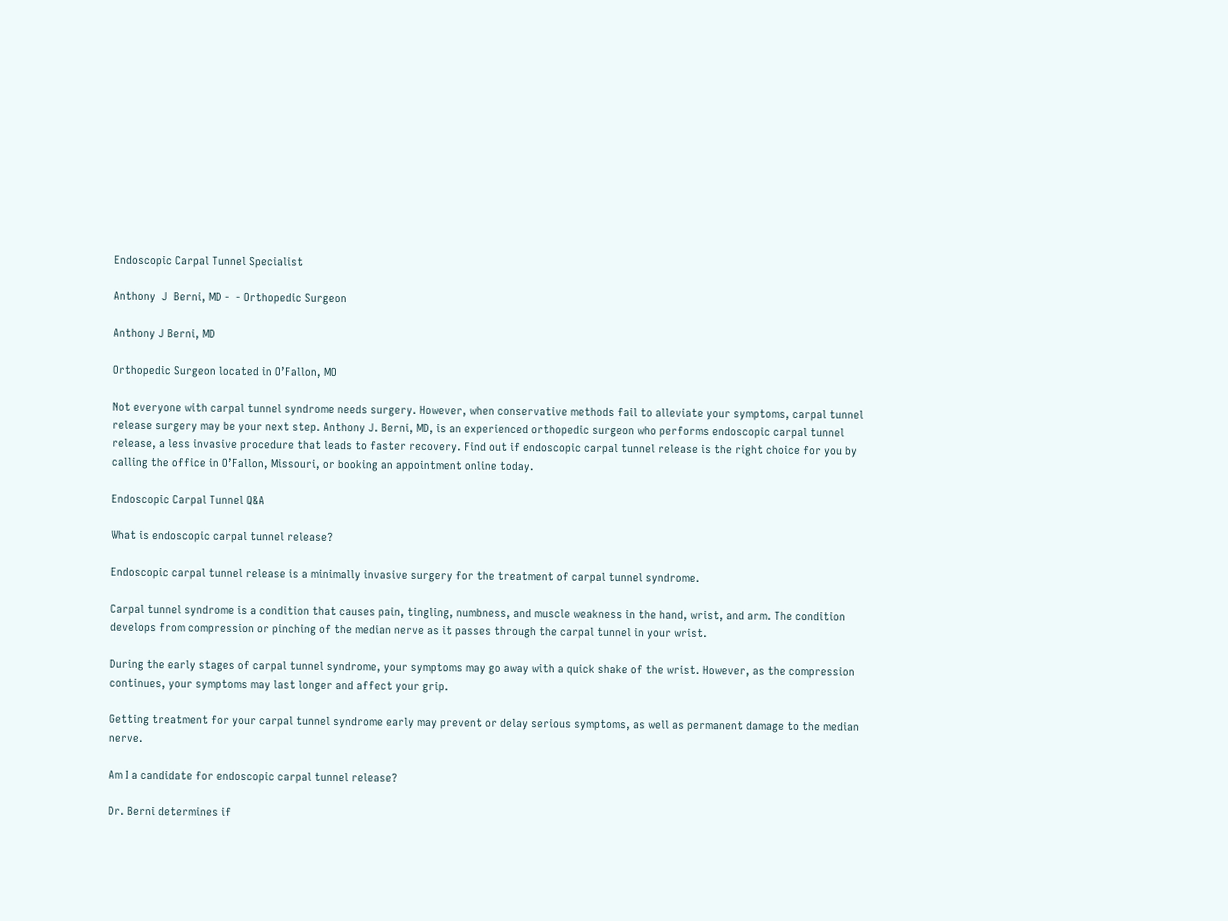Endoscopic Carpal Tunnel Specialist

Anthony  J  Berni, MD -  - Orthopedic Surgeon

Anthony J Berni, MD

Orthopedic Surgeon located in O’Fallon, MO

Not everyone with carpal tunnel syndrome needs surgery. However, when conservative methods fail to alleviate your symptoms, carpal tunnel release surgery may be your next step. Anthony J. Berni, MD, is an experienced orthopedic surgeon who performs endoscopic carpal tunnel release, a less invasive procedure that leads to faster recovery. Find out if endoscopic carpal tunnel release is the right choice for you by calling the office in O’Fallon, Missouri, or booking an appointment online today.

Endoscopic Carpal Tunnel Q&A

What is endoscopic carpal tunnel release?

Endoscopic carpal tunnel release is a minimally invasive surgery for the treatment of carpal tunnel syndrome.

Carpal tunnel syndrome is a condition that causes pain, tingling, numbness, and muscle weakness in the hand, wrist, and arm. The condition develops from compression or pinching of the median nerve as it passes through the carpal tunnel in your wrist.

During the early stages of carpal tunnel syndrome, your symptoms may go away with a quick shake of the wrist. However, as the compression continues, your symptoms may last longer and affect your grip.

Getting treatment for your carpal tunnel syndrome early may prevent or delay serious symptoms, as well as permanent damage to the median nerve.

Am I a candidate for endoscopic carpal tunnel release?

Dr. Berni determines if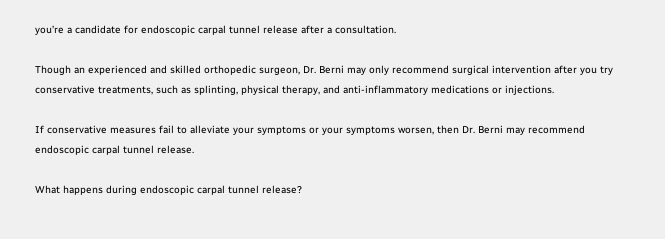you’re a candidate for endoscopic carpal tunnel release after a consultation.

Though an experienced and skilled orthopedic surgeon, Dr. Berni may only recommend surgical intervention after you try conservative treatments, such as splinting, physical therapy, and anti-inflammatory medications or injections.

If conservative measures fail to alleviate your symptoms or your symptoms worsen, then Dr. Berni may recommend endoscopic carpal tunnel release.

What happens during endoscopic carpal tunnel release?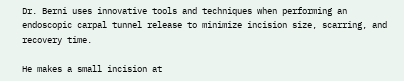Dr. Berni uses innovative tools and techniques when performing an endoscopic carpal tunnel release to minimize incision size, scarring, and recovery time.

He makes a small incision at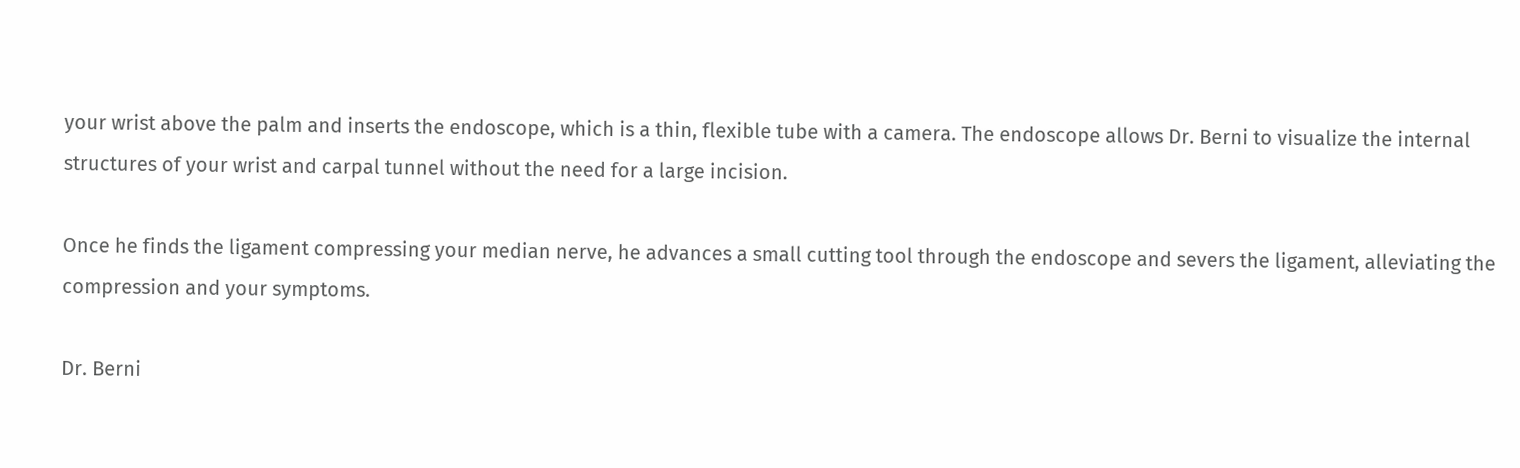your wrist above the palm and inserts the endoscope, which is a thin, flexible tube with a camera. The endoscope allows Dr. Berni to visualize the internal structures of your wrist and carpal tunnel without the need for a large incision.

Once he finds the ligament compressing your median nerve, he advances a small cutting tool through the endoscope and severs the ligament, alleviating the compression and your symptoms.

Dr. Berni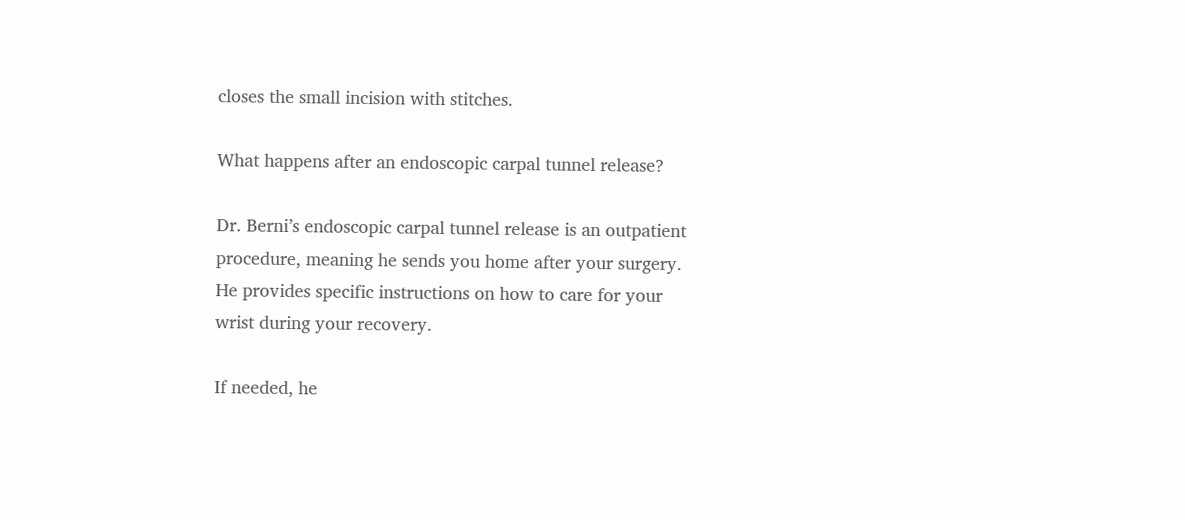closes the small incision with stitches.

What happens after an endoscopic carpal tunnel release?

Dr. Berni’s endoscopic carpal tunnel release is an outpatient procedure, meaning he sends you home after your surgery. He provides specific instructions on how to care for your wrist during your recovery.

If needed, he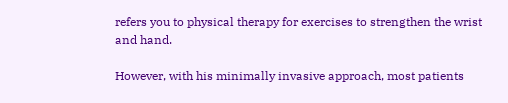refers you to physical therapy for exercises to strengthen the wrist and hand.

However, with his minimally invasive approach, most patients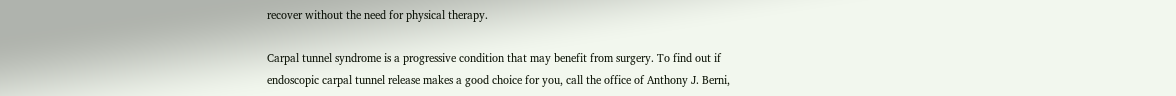recover without the need for physical therapy.

Carpal tunnel syndrome is a progressive condition that may benefit from surgery. To find out if endoscopic carpal tunnel release makes a good choice for you, call the office of Anthony J. Berni,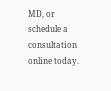MD, or schedule a consultation online today.